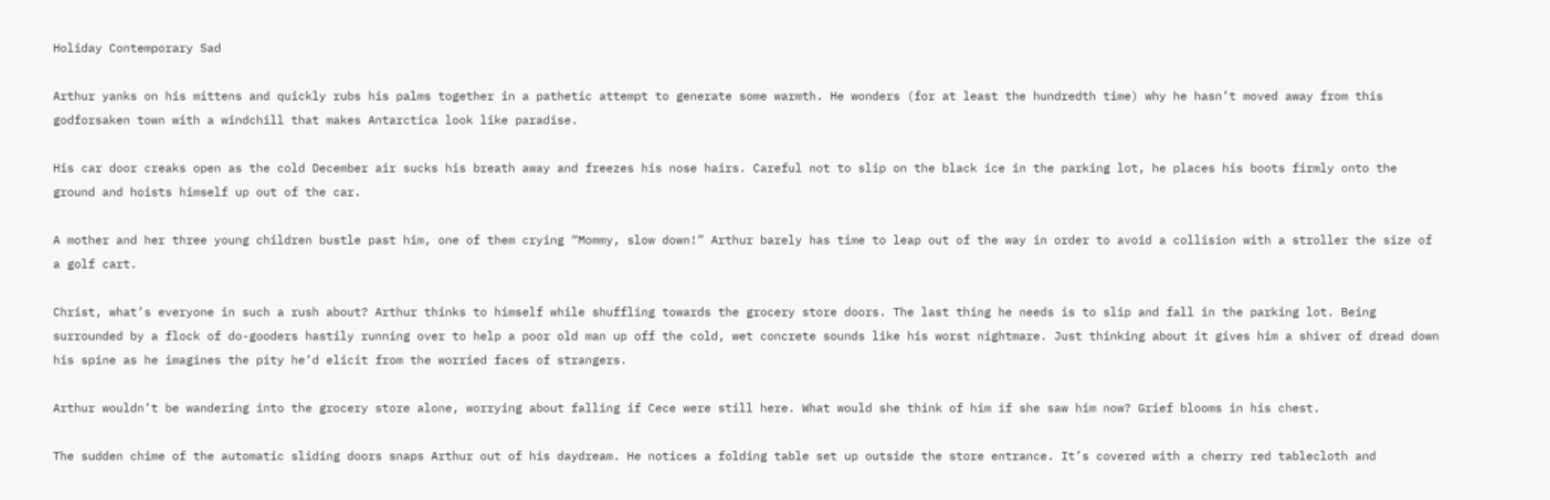Holiday Contemporary Sad

Arthur yanks on his mittens and quickly rubs his palms together in a pathetic attempt to generate some warmth. He wonders (for at least the hundredth time) why he hasn’t moved away from this godforsaken town with a windchill that makes Antarctica look like paradise.

His car door creaks open as the cold December air sucks his breath away and freezes his nose hairs. Careful not to slip on the black ice in the parking lot, he places his boots firmly onto the ground and hoists himself up out of the car.

A mother and her three young children bustle past him, one of them crying “Mommy, slow down!” Arthur barely has time to leap out of the way in order to avoid a collision with a stroller the size of a golf cart.

Christ, what’s everyone in such a rush about? Arthur thinks to himself while shuffling towards the grocery store doors. The last thing he needs is to slip and fall in the parking lot. Being surrounded by a flock of do-gooders hastily running over to help a poor old man up off the cold, wet concrete sounds like his worst nightmare. Just thinking about it gives him a shiver of dread down his spine as he imagines the pity he’d elicit from the worried faces of strangers.

Arthur wouldn’t be wandering into the grocery store alone, worrying about falling if Cece were still here. What would she think of him if she saw him now? Grief blooms in his chest.

The sudden chime of the automatic sliding doors snaps Arthur out of his daydream. He notices a folding table set up outside the store entrance. It’s covered with a cherry red tablecloth and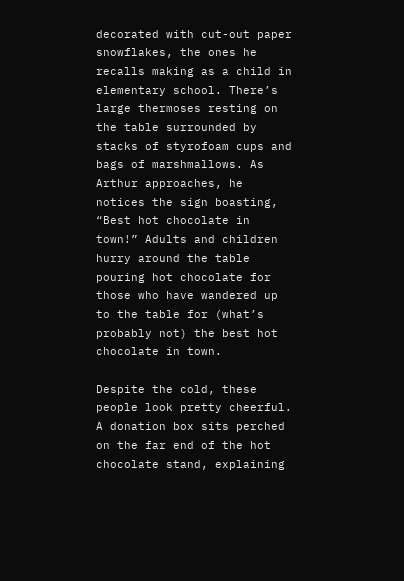decorated with cut-out paper snowflakes, the ones he recalls making as a child in elementary school. There’s large thermoses resting on the table surrounded by stacks of styrofoam cups and bags of marshmallows. As Arthur approaches, he notices the sign boasting, “Best hot chocolate in town!” Adults and children hurry around the table pouring hot chocolate for those who have wandered up to the table for (what’s probably not) the best hot chocolate in town.

Despite the cold, these people look pretty cheerful. A donation box sits perched on the far end of the hot chocolate stand, explaining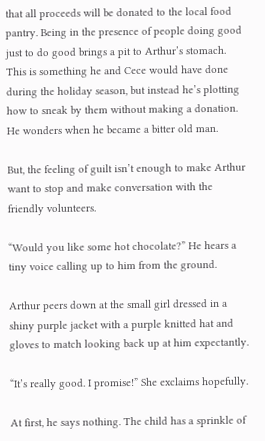that all proceeds will be donated to the local food pantry. Being in the presence of people doing good just to do good brings a pit to Arthur’s stomach. This is something he and Cece would have done during the holiday season, but instead he’s plotting how to sneak by them without making a donation. He wonders when he became a bitter old man.

But, the feeling of guilt isn’t enough to make Arthur want to stop and make conversation with the friendly volunteers.

“Would you like some hot chocolate?” He hears a tiny voice calling up to him from the ground.

Arthur peers down at the small girl dressed in a shiny purple jacket with a purple knitted hat and gloves to match looking back up at him expectantly.

“It’s really good. I promise!” She exclaims hopefully.

At first, he says nothing. The child has a sprinkle of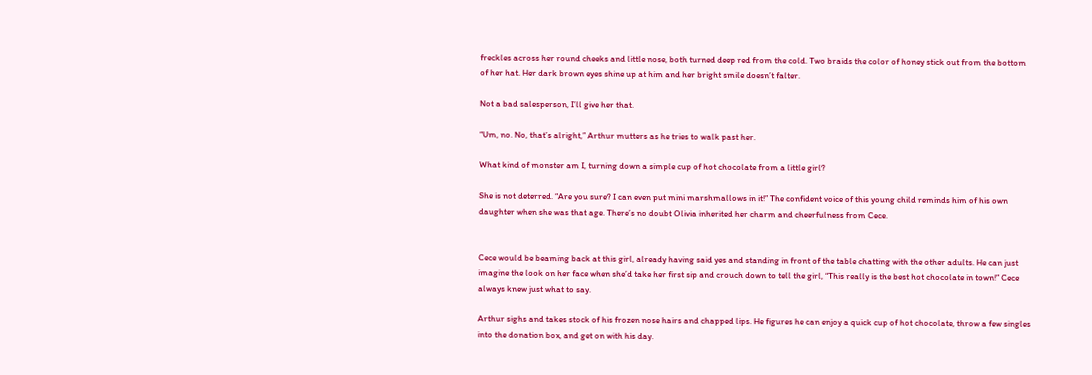freckles across her round cheeks and little nose, both turned deep red from the cold. Two braids the color of honey stick out from the bottom of her hat. Her dark brown eyes shine up at him and her bright smile doesn’t falter.

Not a bad salesperson, I’ll give her that.

“Um, no. No, that’s alright,” Arthur mutters as he tries to walk past her.

What kind of monster am I, turning down a simple cup of hot chocolate from a little girl?

She is not deterred. “Are you sure? I can even put mini marshmallows in it!” The confident voice of this young child reminds him of his own daughter when she was that age. There’s no doubt Olivia inherited her charm and cheerfulness from Cece.


Cece would be beaming back at this girl, already having said yes and standing in front of the table chatting with the other adults. He can just imagine the look on her face when she’d take her first sip and crouch down to tell the girl, “This really is the best hot chocolate in town!” Cece always knew just what to say.

Arthur sighs and takes stock of his frozen nose hairs and chapped lips. He figures he can enjoy a quick cup of hot chocolate, throw a few singles into the donation box, and get on with his day.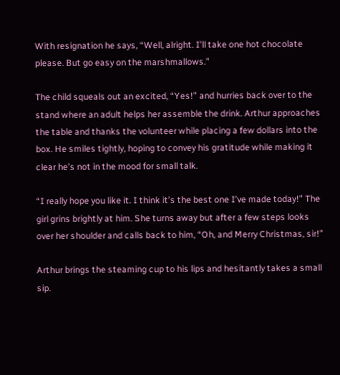With resignation he says, “Well, alright. I’ll take one hot chocolate please. But go easy on the marshmallows.”

The child squeals out an excited, “Yes!” and hurries back over to the stand where an adult helps her assemble the drink. Arthur approaches the table and thanks the volunteer while placing a few dollars into the box. He smiles tightly, hoping to convey his gratitude while making it clear he’s not in the mood for small talk.

“I really hope you like it. I think it’s the best one I’ve made today!” The girl grins brightly at him. She turns away but after a few steps looks over her shoulder and calls back to him, “Oh, and Merry Christmas, sir!”

Arthur brings the steaming cup to his lips and hesitantly takes a small sip.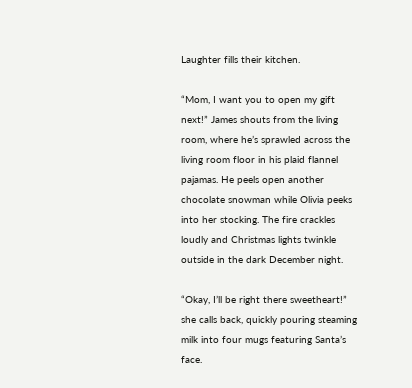Laughter fills their kitchen.

“Mom, I want you to open my gift next!” James shouts from the living room, where he’s sprawled across the living room floor in his plaid flannel pajamas. He peels open another chocolate snowman while Olivia peeks into her stocking. The fire crackles loudly and Christmas lights twinkle outside in the dark December night.

“Okay, I’ll be right there sweetheart!” she calls back, quickly pouring steaming milk into four mugs featuring Santa’s face.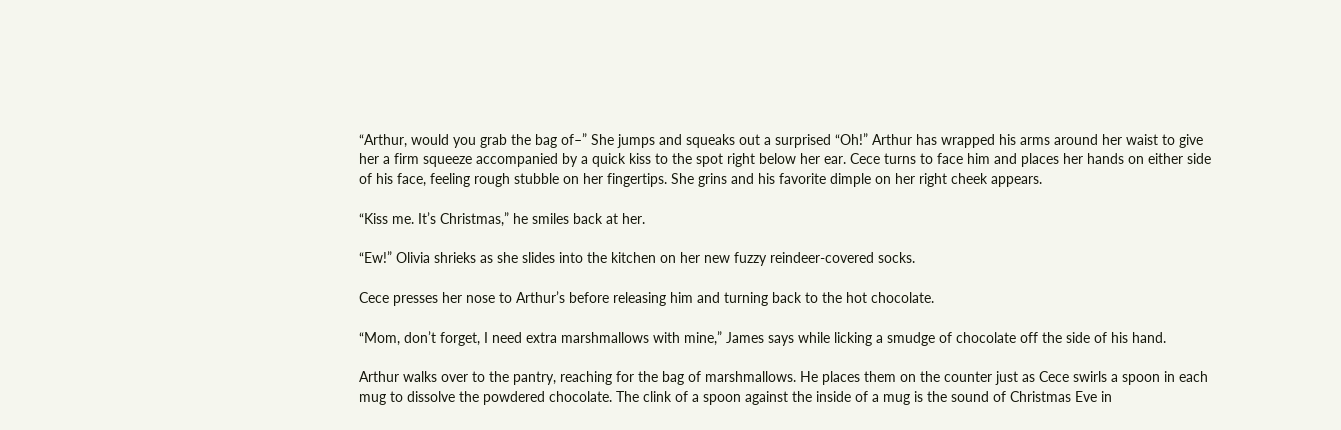“Arthur, would you grab the bag of–” She jumps and squeaks out a surprised “Oh!” Arthur has wrapped his arms around her waist to give her a firm squeeze accompanied by a quick kiss to the spot right below her ear. Cece turns to face him and places her hands on either side of his face, feeling rough stubble on her fingertips. She grins and his favorite dimple on her right cheek appears.

“Kiss me. It’s Christmas,” he smiles back at her.

“Ew!” Olivia shrieks as she slides into the kitchen on her new fuzzy reindeer-covered socks.

Cece presses her nose to Arthur’s before releasing him and turning back to the hot chocolate.

“Mom, don’t forget, I need extra marshmallows with mine,” James says while licking a smudge of chocolate off the side of his hand.

Arthur walks over to the pantry, reaching for the bag of marshmallows. He places them on the counter just as Cece swirls a spoon in each mug to dissolve the powdered chocolate. The clink of a spoon against the inside of a mug is the sound of Christmas Eve in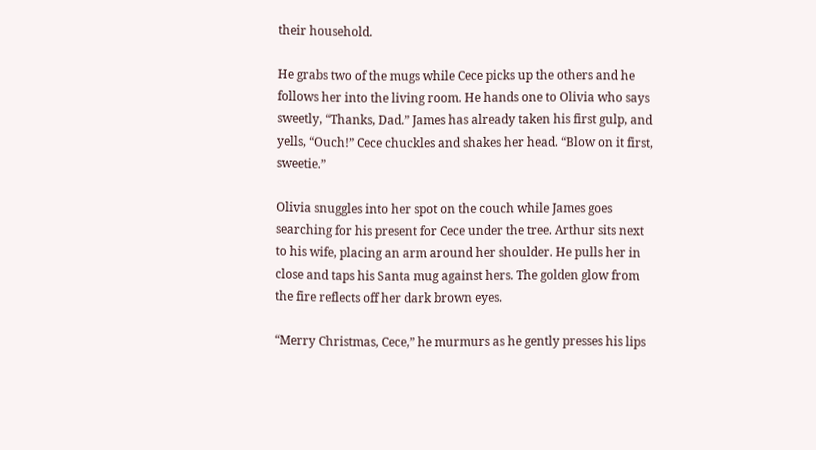their household.

He grabs two of the mugs while Cece picks up the others and he follows her into the living room. He hands one to Olivia who says sweetly, “Thanks, Dad.” James has already taken his first gulp, and yells, “Ouch!” Cece chuckles and shakes her head. “Blow on it first, sweetie.”

Olivia snuggles into her spot on the couch while James goes searching for his present for Cece under the tree. Arthur sits next to his wife, placing an arm around her shoulder. He pulls her in close and taps his Santa mug against hers. The golden glow from the fire reflects off her dark brown eyes.

“Merry Christmas, Cece,” he murmurs as he gently presses his lips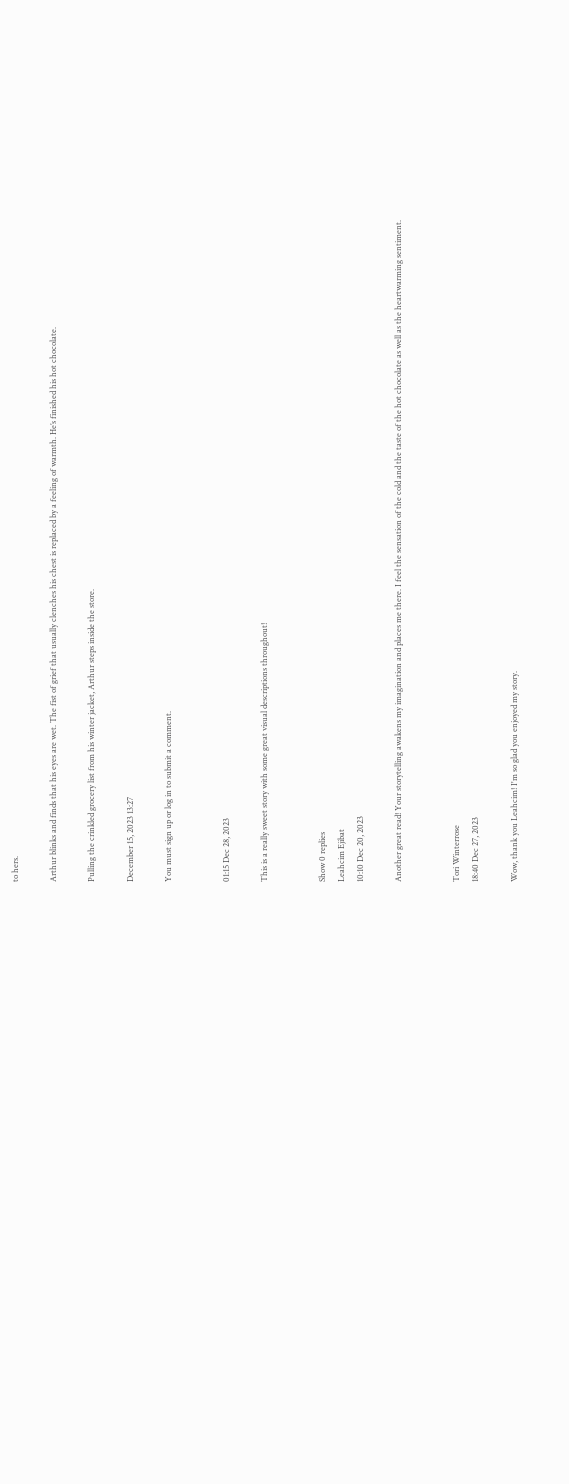to hers.

Arthur blinks and finds that his eyes are wet. The fist of grief that usually clenches his chest is replaced by a feeling of warmth. He’s finished his hot chocolate.

Pulling the crinkled grocery list from his winter jacket, Arthur steps inside the store.

December 15, 2023 13:27

You must sign up or log in to submit a comment.


01:15 Dec 28, 2023

This is a really sweet story with some great visual descriptions throughout!


Show 0 replies
Leahcim Ejibat
10:10 Dec 20, 2023

Another great read! Your storytelling awakens my imagination and places me there. I feel the sensation of the cold and the taste of the hot chocolate as well as the heartwarming sentiment.


Tori Winterrose
18:40 Dec 27, 2023

Wow, thank you Leahcim! I'm so glad you enjoyed my story.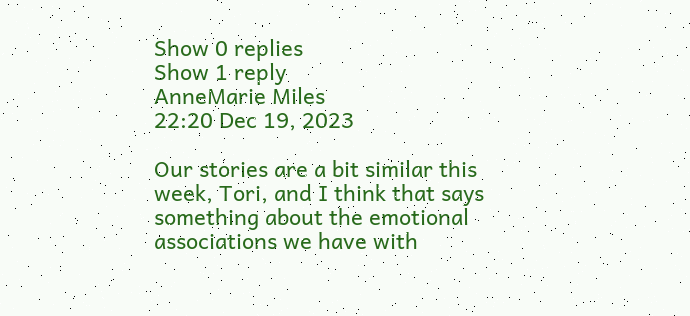Show 0 replies
Show 1 reply
AnneMarie Miles
22:20 Dec 19, 2023

Our stories are a bit similar this week, Tori, and I think that says something about the emotional associations we have with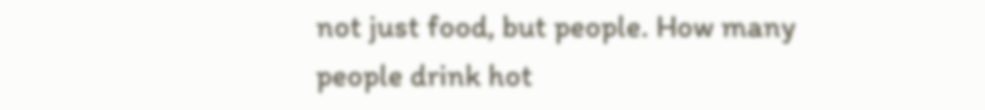not just food, but people. How many people drink hot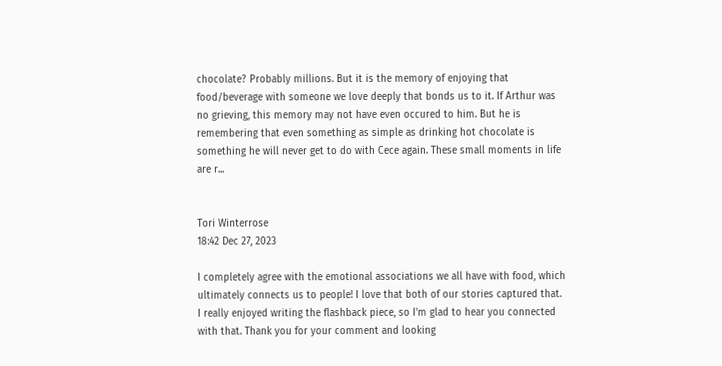chocolate? Probably millions. But it is the memory of enjoying that food/beverage with someone we love deeply that bonds us to it. If Arthur was no grieving, this memory may not have even occured to him. But he is remembering that even something as simple as drinking hot chocolate is something he will never get to do with Cece again. These small moments in life are r...


Tori Winterrose
18:42 Dec 27, 2023

I completely agree with the emotional associations we all have with food, which ultimately connects us to people! I love that both of our stories captured that. I really enjoyed writing the flashback piece, so I'm glad to hear you connected with that. Thank you for your comment and looking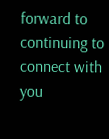forward to continuing to connect with you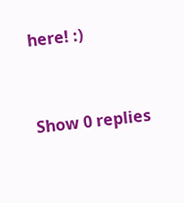here! :)


Show 0 replies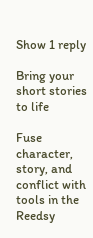Show 1 reply

Bring your short stories to life

Fuse character, story, and conflict with tools in the Reedsy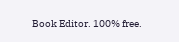Book Editor. 100% free.